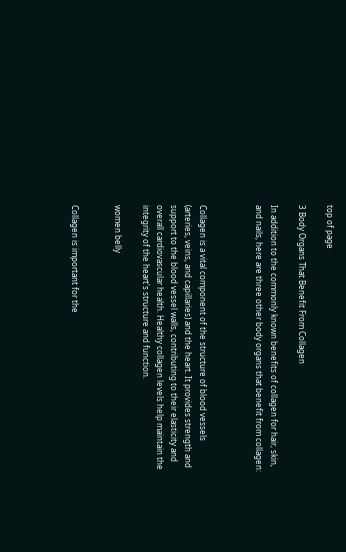top of page

3 Body Organs That Benefit From Collagen

In addition to the commonly known benefits of collagen for hair, skin, and nails, here are three other body organs that benefit from collagen:



Collagen is a vital component of the structure of blood vessels (arteries, veins, and capillaries) and the heart. It provides strength and support to the blood vessel walls, contributing to their elasticity and overall cardiovascular health. Healthy collagen levels help maintain the integrity of the heart's structure and function.

women belly


Collagen is important for the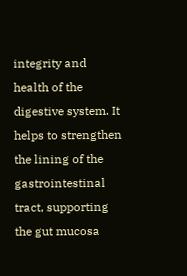integrity and health of the digestive system. It helps to strengthen the lining of the gastrointestinal tract, supporting the gut mucosa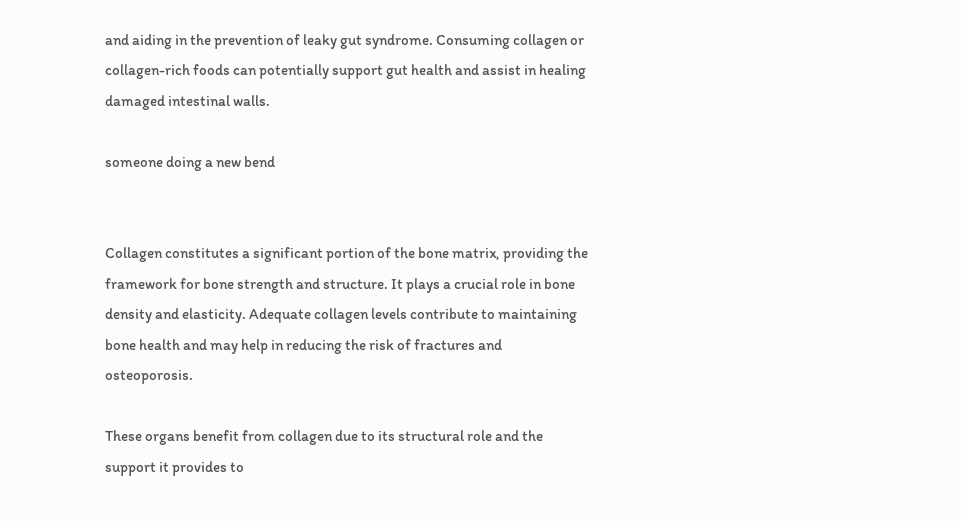and aiding in the prevention of leaky gut syndrome. Consuming collagen or collagen-rich foods can potentially support gut health and assist in healing damaged intestinal walls.

someone doing a new bend


Collagen constitutes a significant portion of the bone matrix, providing the framework for bone strength and structure. It plays a crucial role in bone density and elasticity. Adequate collagen levels contribute to maintaining bone health and may help in reducing the risk of fractures and osteoporosis.

These organs benefit from collagen due to its structural role and the support it provides to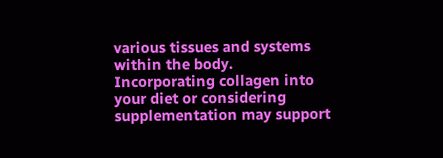various tissues and systems within the body. Incorporating collagen into your diet or considering supplementation may support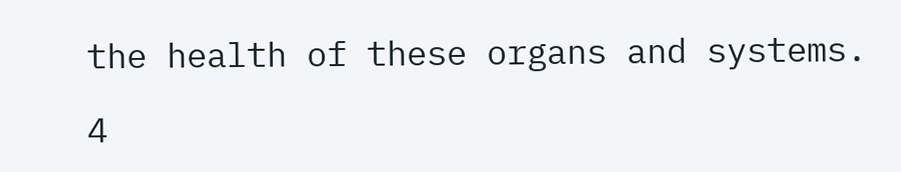the health of these organs and systems.

4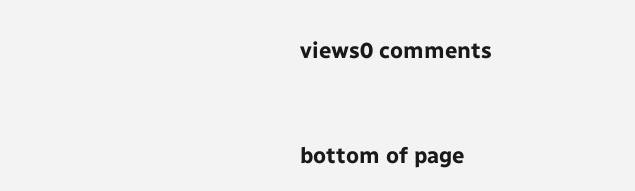views0 comments


bottom of page